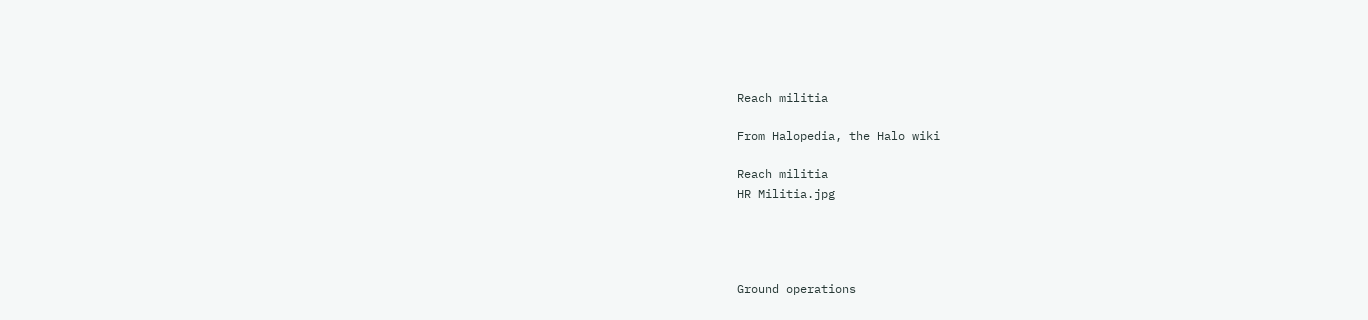Reach militia

From Halopedia, the Halo wiki

Reach militia
HR Militia.jpg




Ground operations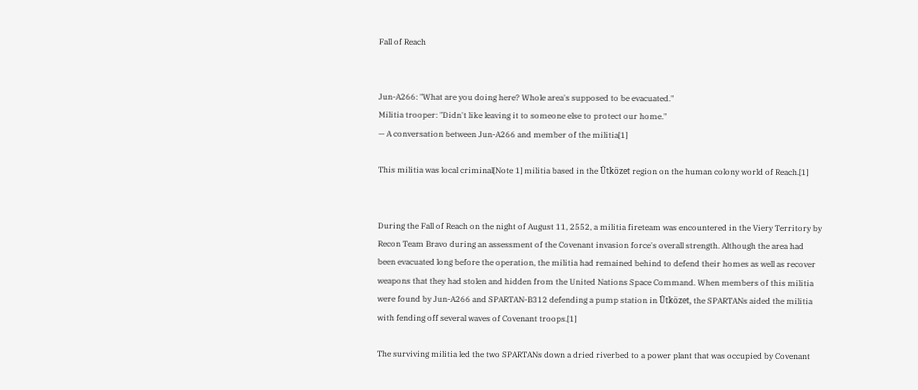Fall of Reach


Jun-A266: "What are you doing here? Whole area's supposed to be evacuated."
Militia trooper: "Didn't like leaving it to someone else to protect our home."
— A conversation between Jun-A266 and member of the militia[1]

This militia was local criminal[Note 1] militia based in the Ütközet region on the human colony world of Reach.[1]


During the Fall of Reach on the night of August 11, 2552, a militia fireteam was encountered in the Viery Territory by Recon Team Bravo during an assessment of the Covenant invasion force's overall strength. Although the area had been evacuated long before the operation, the militia had remained behind to defend their homes as well as recover weapons that they had stolen and hidden from the United Nations Space Command. When members of this militia were found by Jun-A266 and SPARTAN-B312 defending a pump station in Ütközet, the SPARTANs aided the militia with fending off several waves of Covenant troops.[1]

The surviving militia led the two SPARTANs down a dried riverbed to a power plant that was occupied by Covenant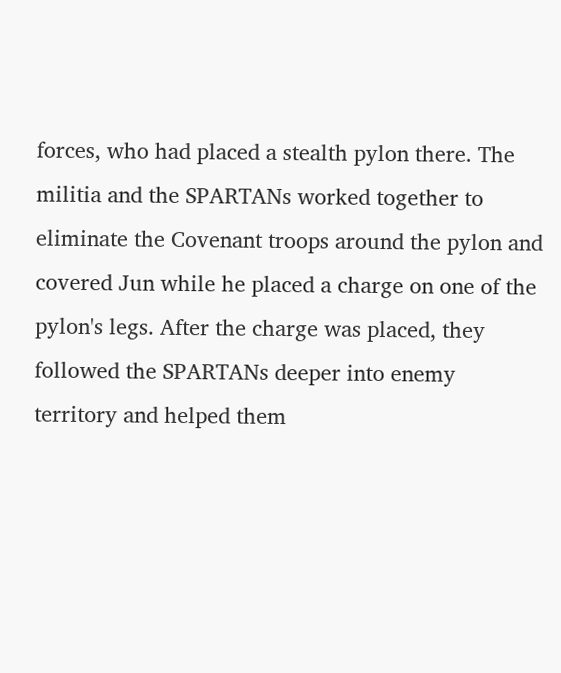forces, who had placed a stealth pylon there. The militia and the SPARTANs worked together to eliminate the Covenant troops around the pylon and covered Jun while he placed a charge on one of the pylon's legs. After the charge was placed, they followed the SPARTANs deeper into enemy territory and helped them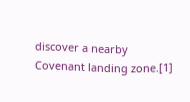discover a nearby Covenant landing zone.[1]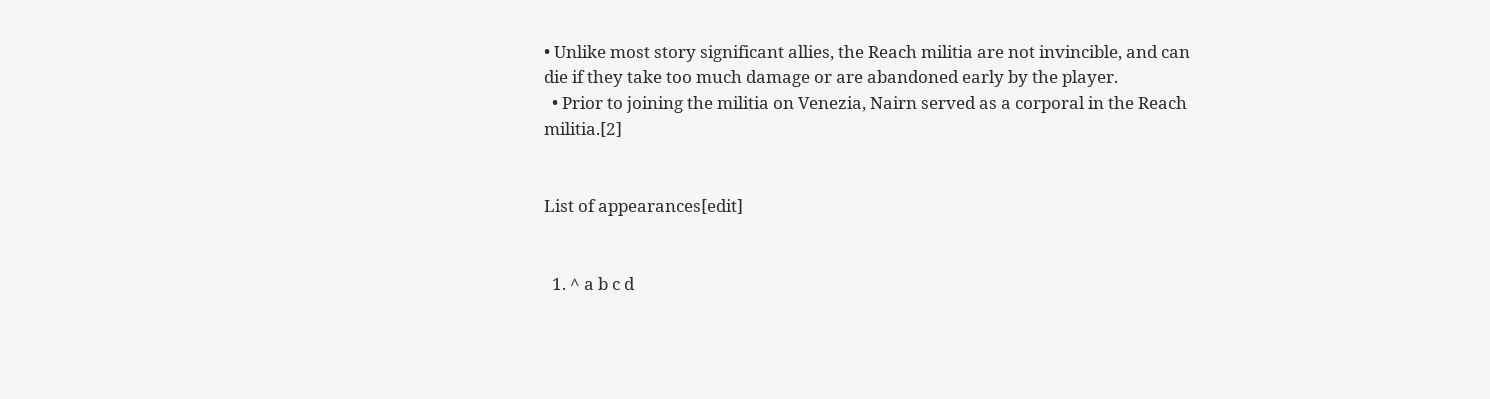• Unlike most story significant allies, the Reach militia are not invincible, and can die if they take too much damage or are abandoned early by the player.
  • Prior to joining the militia on Venezia, Nairn served as a corporal in the Reach militia.[2]


List of appearances[edit]


  1. ^ a b c d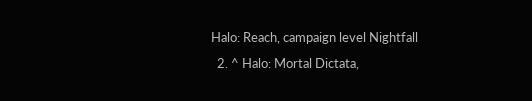Halo: Reach, campaign level Nightfall
  2. ^ Halo: Mortal Dictata,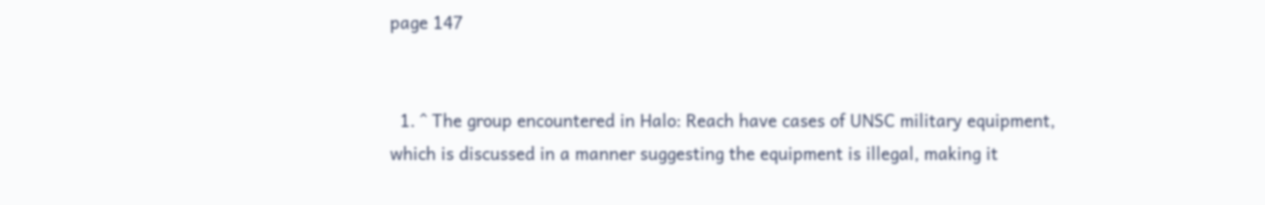page 147


  1. ^ The group encountered in Halo: Reach have cases of UNSC military equipment, which is discussed in a manner suggesting the equipment is illegal, making it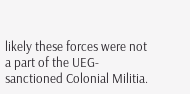likely these forces were not a part of the UEG-sanctioned Colonial Militia.